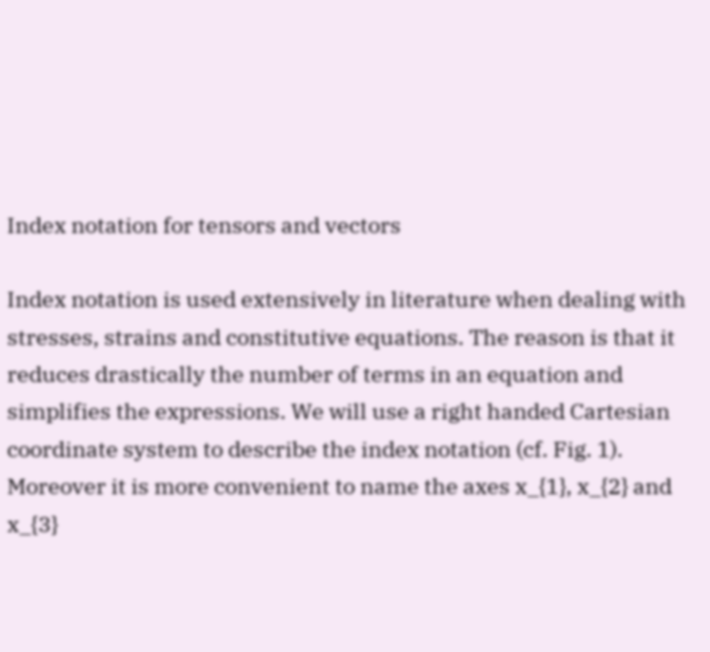Index notation for tensors and vectors

Index notation is used extensively in literature when dealing with stresses, strains and constitutive equations. The reason is that it reduces drastically the number of terms in an equation and simplifies the expressions. We will use a right handed Cartesian coordinate system to describe the index notation (cf. Fig. 1). Moreover it is more convenient to name the axes x_{1}, x_{2} and x_{3}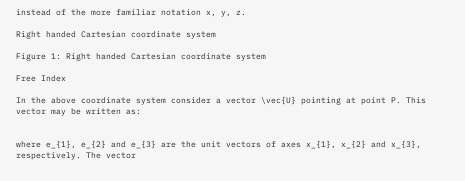instead of the more familiar notation x, y, z.

Right handed Cartesian coordinate system

Figure 1: Right handed Cartesian coordinate system

Free Index

In the above coordinate system consider a vector \vec{U} pointing at point P. This vector may be written as:


where e_{1}, e_{2} and e_{3} are the unit vectors of axes x_{1}, x_{2} and x_{3}, respectively. The vector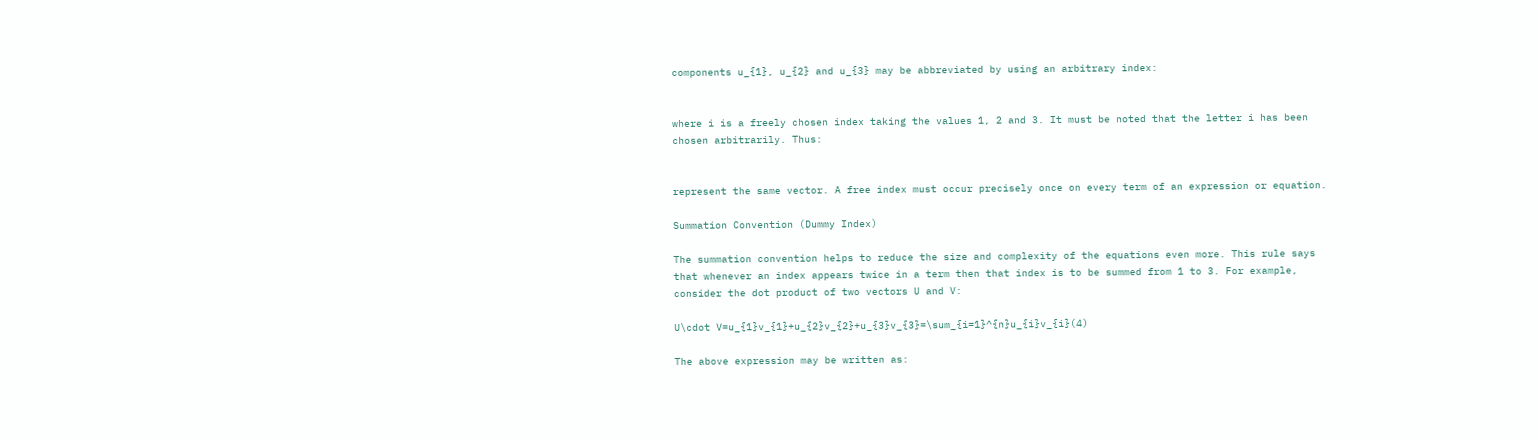components u_{1}, u_{2} and u_{3} may be abbreviated by using an arbitrary index:


where i is a freely chosen index taking the values 1, 2 and 3. It must be noted that the letter i has been chosen arbitrarily. Thus:


represent the same vector. A free index must occur precisely once on every term of an expression or equation.

Summation Convention (Dummy Index)

The summation convention helps to reduce the size and complexity of the equations even more. This rule says that whenever an index appears twice in a term then that index is to be summed from 1 to 3. For example, consider the dot product of two vectors U and V:

U\cdot V=u_{1}v_{1}+u_{2}v_{2}+u_{3}v_{3}=\sum_{i=1}^{n}u_{i}v_{i}(4)

The above expression may be written as: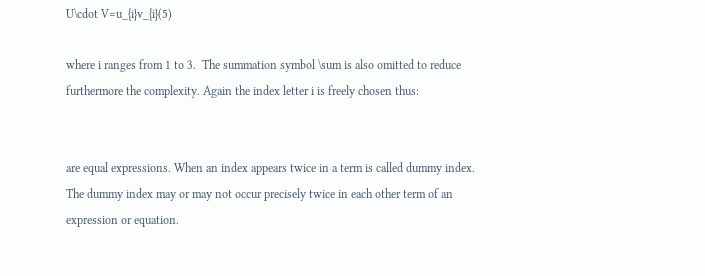U\cdot V=u_{i}v_{i}(5)

where i ranges from 1 to 3.  The summation symbol \sum is also omitted to reduce furthermore the complexity. Again the index letter i is freely chosen thus:


are equal expressions. When an index appears twice in a term is called dummy index. The dummy index may or may not occur precisely twice in each other term of an expression or equation.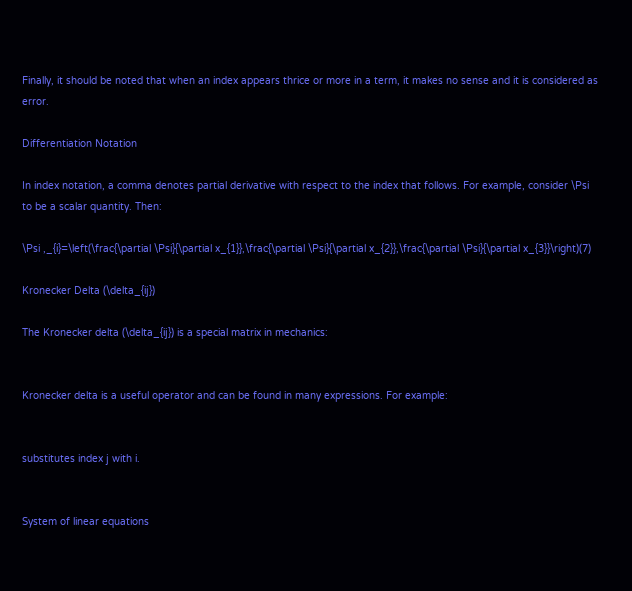Finally, it should be noted that when an index appears thrice or more in a term, it makes no sense and it is considered as error.

Differentiation Notation

In index notation, a comma denotes partial derivative with respect to the index that follows. For example, consider \Psi to be a scalar quantity. Then:

\Psi ,_{i}=\left(\frac{\partial \Psi}{\partial x_{1}},\frac{\partial \Psi}{\partial x_{2}},\frac{\partial \Psi}{\partial x_{3}}\right)(7)

Kronecker Delta (\delta_{ij})

The Kronecker delta (\delta_{ij}) is a special matrix in mechanics:


Kronecker delta is a useful operator and can be found in many expressions. For example:


substitutes index j with i.


System of linear equations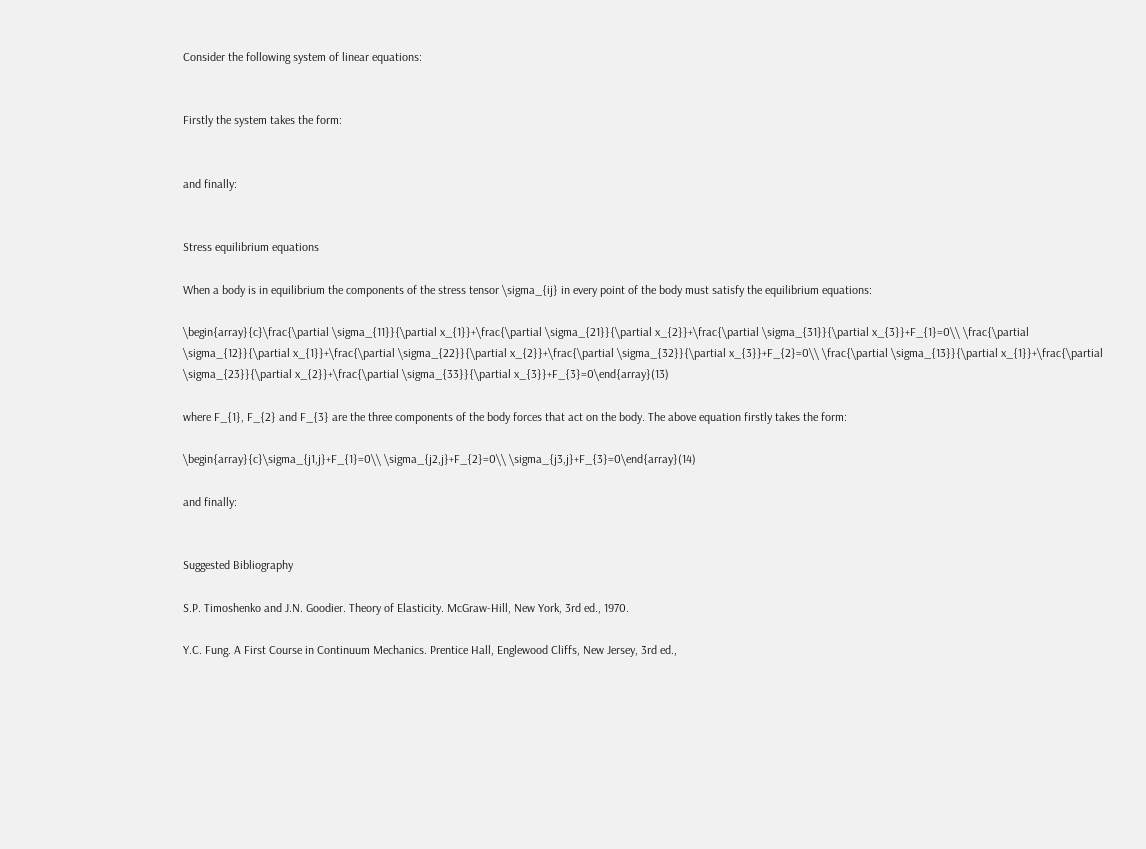Consider the following system of linear equations:


Firstly the system takes the form:


and finally:


Stress equilibrium equations

When a body is in equilibrium the components of the stress tensor \sigma_{ij} in every point of the body must satisfy the equilibrium equations:

\begin{array}{c}\frac{\partial \sigma_{11}}{\partial x_{1}}+\frac{\partial \sigma_{21}}{\partial x_{2}}+\frac{\partial \sigma_{31}}{\partial x_{3}}+F_{1}=0\\ \frac{\partial \sigma_{12}}{\partial x_{1}}+\frac{\partial \sigma_{22}}{\partial x_{2}}+\frac{\partial \sigma_{32}}{\partial x_{3}}+F_{2}=0\\ \frac{\partial \sigma_{13}}{\partial x_{1}}+\frac{\partial \sigma_{23}}{\partial x_{2}}+\frac{\partial \sigma_{33}}{\partial x_{3}}+F_{3}=0\end{array}(13)

where F_{1}, F_{2} and F_{3} are the three components of the body forces that act on the body. The above equation firstly takes the form:

\begin{array}{c}\sigma_{j1,j}+F_{1}=0\\ \sigma_{j2,j}+F_{2}=0\\ \sigma_{j3,j}+F_{3}=0\end{array}(14)

and finally:


Suggested Bibliography

S.P. Timoshenko and J.N. Goodier. Theory of Elasticity. McGraw-Hill, New York, 3rd ed., 1970.

Y.C. Fung. A First Course in Continuum Mechanics. Prentice Hall, Englewood Cliffs, New Jersey, 3rd ed.,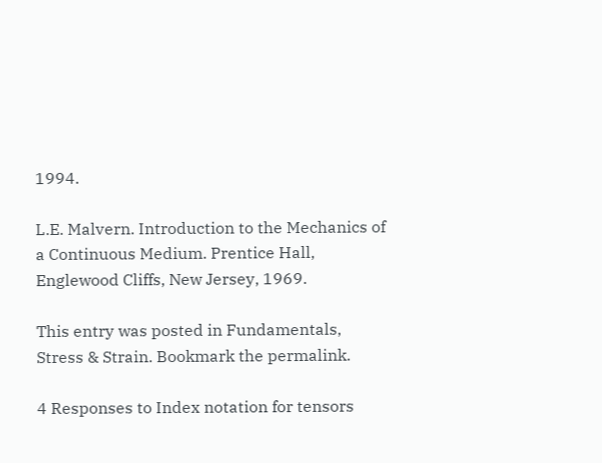1994.

L.E. Malvern. Introduction to the Mechanics of a Continuous Medium. Prentice Hall, Englewood Cliffs, New Jersey, 1969.

This entry was posted in Fundamentals, Stress & Strain. Bookmark the permalink.

4 Responses to Index notation for tensors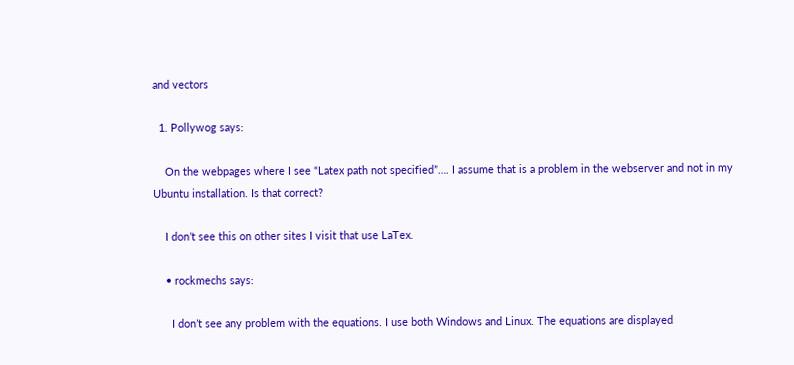and vectors

  1. Pollywog says:

    On the webpages where I see “Latex path not specified”…. I assume that is a problem in the webserver and not in my Ubuntu installation. Is that correct?

    I don’t see this on other sites I visit that use LaTex.

    • rockmechs says:

      I don’t see any problem with the equations. I use both Windows and Linux. The equations are displayed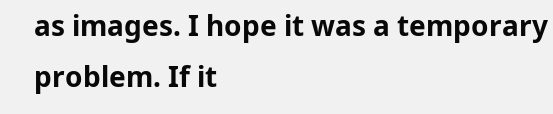as images. I hope it was a temporary problem. If it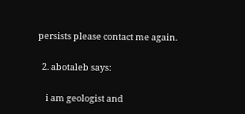persists please contact me again.

  2. abotaleb says:

    i am geologist and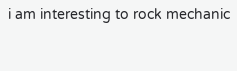i am interesting to rock mechanic